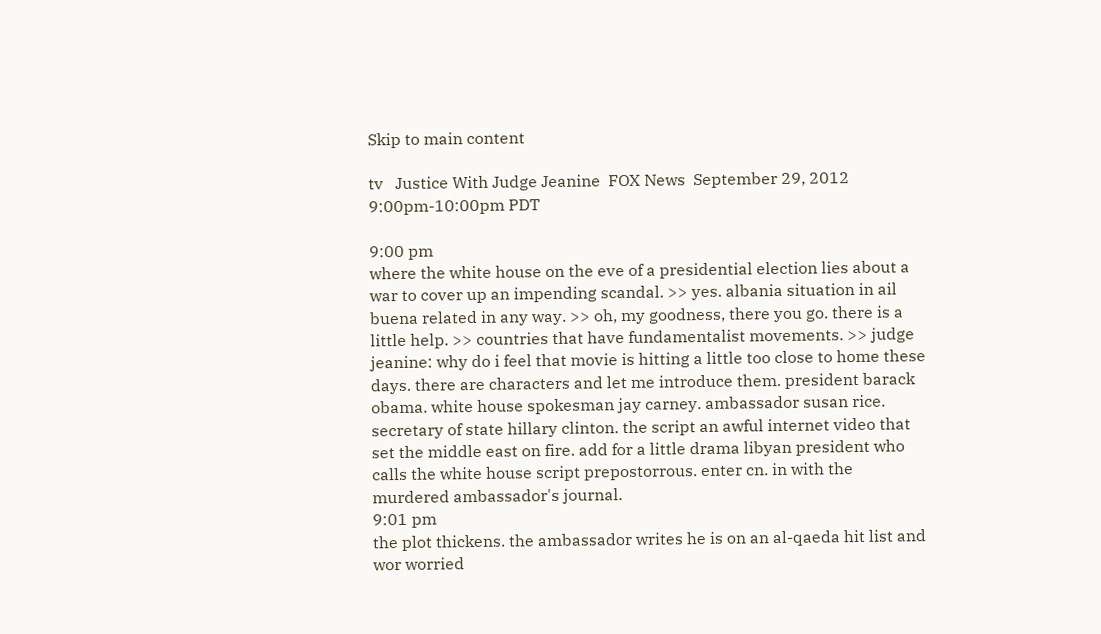Skip to main content

tv   Justice With Judge Jeanine  FOX News  September 29, 2012 9:00pm-10:00pm PDT

9:00 pm
where the white house on the eve of a presidential election lies about a war to cover up an impending scandal. >> yes. albania situation in ail buena related in any way. >> oh, my goodness, there you go. there is a little help. >> countries that have fundamentalist movements. >> judge jeanine: why do i feel that movie is hitting a little too close to home these days. there are characters and let me introduce them. president barack obama. white house spokesman jay carney. ambassador susan rice. secretary of state hillary clinton. the script an awful internet video that set the middle east on fire. add for a little drama libyan president who calls the white house script prepostorrous. enter cn. in with the murdered ambassador's journal.
9:01 pm
the plot thickens. the ambassador writes he is on an al-qaeda hit list and wor worried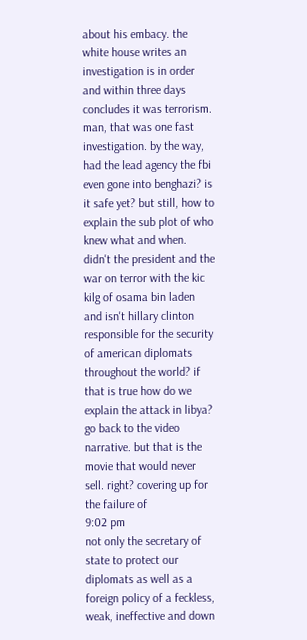about his embacy. the white house writes an investigation is in order and within three days concludes it was terrorism. man, that was one fast investigation. by the way, had the lead agency the fbi even gone into benghazi? is it safe yet? but still, how to explain the sub plot of who knew what and when. didn't the president and the war on terror with the kic kilg of osama bin laden and isn't hillary clinton responsible for the security of american diplomats throughout the world? if that is true how do we explain the attack in libya? go back to the video narrative. but that is the movie that would never sell. right? covering up for the failure of
9:02 pm
not only the secretary of state to protect our diplomats as well as a foreign policy of a feckless, weak, ineffective and down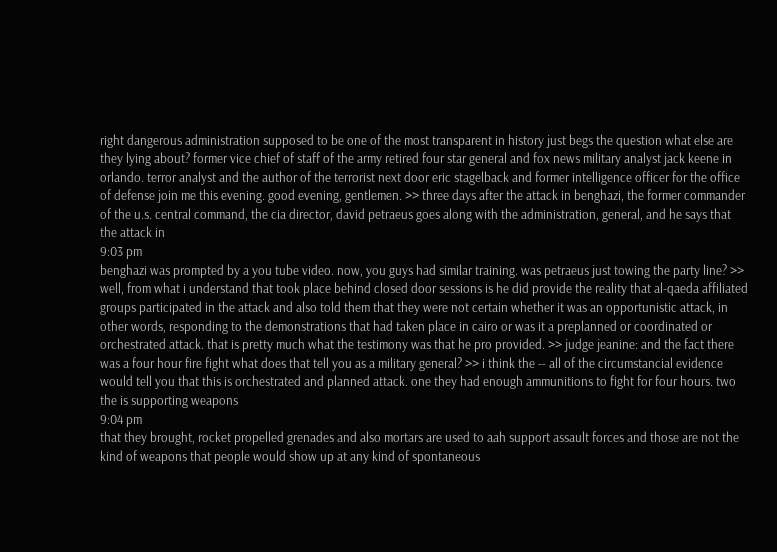right dangerous administration supposed to be one of the most transparent in history just begs the question what else are they lying about? former vice chief of staff of the army retired four star general and fox news military analyst jack keene in orlando. terror analyst and the author of the terrorist next door eric stagelback and former intelligence officer for the office of defense join me this evening. good evening, gentlemen. >> three days after the attack in benghazi, the former commander of the u.s. central command, the cia director, david petraeus goes along with the administration, general, and he says that the attack in
9:03 pm
benghazi was prompted by a you tube video. now, you guys had similar training. was petraeus just towing the party line? >> well, from what i understand that took place behind closed door sessions is he did provide the reality that al-qaeda affiliated groups participated in the attack and also told them that they were not certain whether it was an opportunistic attack, in other words, responding to the demonstrations that had taken place in cairo or was it a preplanned or coordinated or orchestrated attack. that is pretty much what the testimony was that he pro provided. >> judge jeanine: and the fact there was a four hour fire fight what does that tell you as a military general? >> i think the -- all of the circumstancial evidence would tell you that this is orchestrated and planned attack. one they had enough ammunitions to fight for four hours. two the is supporting weapons
9:04 pm
that they brought, rocket propelled grenades and also mortars are used to aah support assault forces and those are not the kind of weapons that people would show up at any kind of spontaneous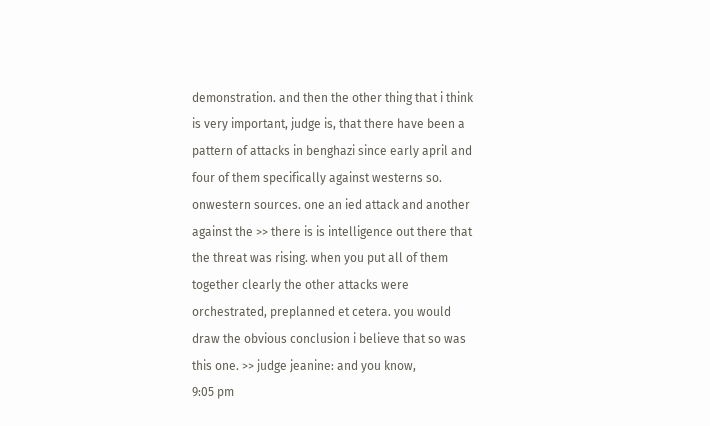demonstration. and then the other thing that i think is very important, judge is, that there have been a pattern of attacks in benghazi since early april and four of them specifically against westerns so. onwestern sources. one an ied attack and another against the >> there is is intelligence out there that the threat was rising. when you put all of them together clearly the other attacks were orchestrated, preplanned et cetera. you would draw the obvious conclusion i believe that so was this one. >> judge jeanine: and you know,
9:05 pm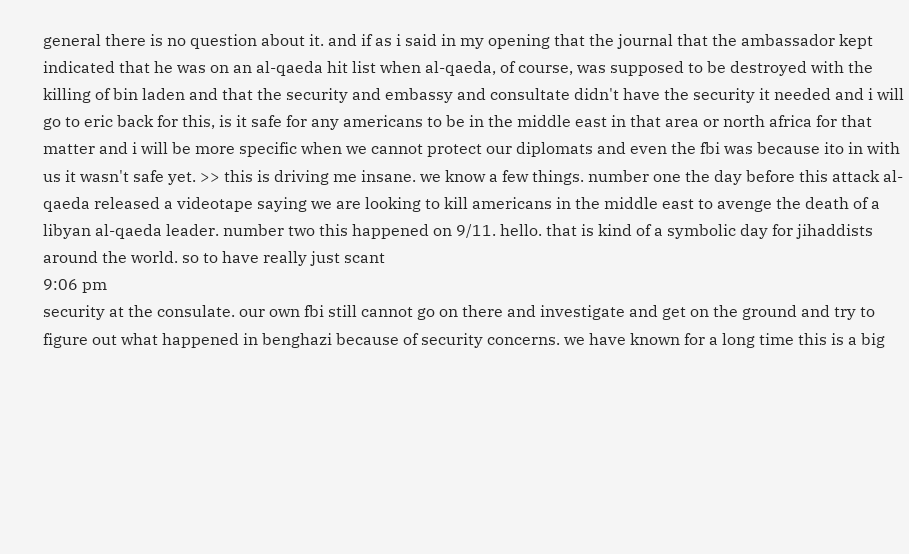general there is no question about it. and if as i said in my opening that the journal that the ambassador kept indicated that he was on an al-qaeda hit list when al-qaeda, of course, was supposed to be destroyed with the killing of bin laden and that the security and embassy and consultate didn't have the security it needed and i will go to eric back for this, is it safe for any americans to be in the middle east in that area or north africa for that matter and i will be more specific when we cannot protect our diplomats and even the fbi was because ito in with us it wasn't safe yet. >> this is driving me insane. we know a few things. number one the day before this attack al-qaeda released a videotape saying we are looking to kill americans in the middle east to avenge the death of a libyan al-qaeda leader. number two this happened on 9/11. hello. that is kind of a symbolic day for jihaddists around the world. so to have really just scant
9:06 pm
security at the consulate. our own fbi still cannot go on there and investigate and get on the ground and try to figure out what happened in benghazi because of security concerns. we have known for a long time this is a big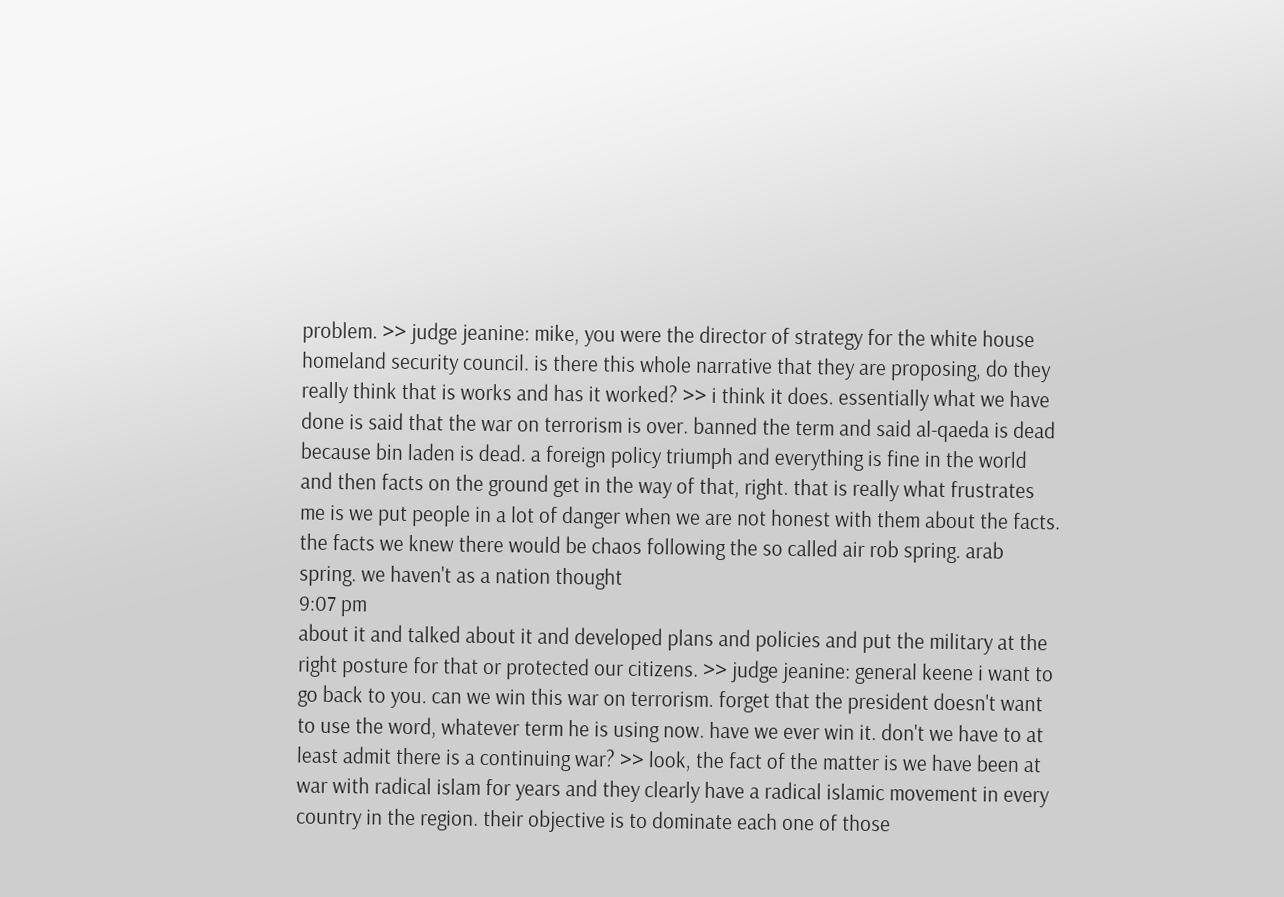problem. >> judge jeanine: mike, you were the director of strategy for the white house homeland security council. is there this whole narrative that they are proposing, do they really think that is works and has it worked? >> i think it does. essentially what we have done is said that the war on terrorism is over. banned the term and said al-qaeda is dead because bin laden is dead. a foreign policy triumph and everything is fine in the world and then facts on the ground get in the way of that, right. that is really what frustrates me is we put people in a lot of danger when we are not honest with them about the facts. the facts we knew there would be chaos following the so called air rob spring. arab spring. we haven't as a nation thought
9:07 pm
about it and talked about it and developed plans and policies and put the military at the right posture for that or protected our citizens. >> judge jeanine: general keene i want to go back to you. can we win this war on terrorism. forget that the president doesn't want to use the word, whatever term he is using now. have we ever win it. don't we have to at least admit there is a continuing war? >> look, the fact of the matter is we have been at war with radical islam for years and they clearly have a radical islamic movement in every country in the region. their objective is to dominate each one of those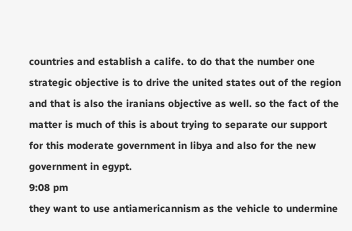countries and establish a calife. to do that the number one strategic objective is to drive the united states out of the region and that is also the iranians objective as well. so the fact of the matter is much of this is about trying to separate our support for this moderate government in libya and also for the new government in egypt.
9:08 pm
they want to use antiamericannism as the vehicle to undermine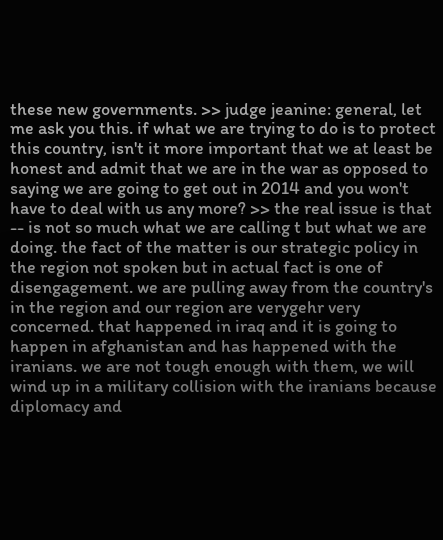these new governments. >> judge jeanine: general, let me ask you this. if what we are trying to do is to protect this country, isn't it more important that we at least be honest and admit that we are in the war as opposed to saying we are going to get out in 2014 and you won't have to deal with us any more? >> the real issue is that -- is not so much what we are calling t but what we are doing. the fact of the matter is our strategic policy in the region not spoken but in actual fact is one of disengagement. we are pulling away from the country's in the region and our region are verygehr very concerned. that happened in iraq and it is going to happen in afghanistan and has happened with the iranians. we are not tough enough with them, we will wind up in a military collision with the iranians because diplomacy and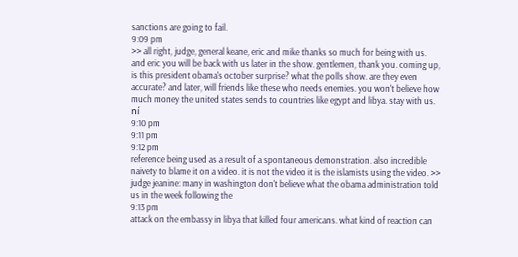sanctions are going to fail.
9:09 pm
>> all right, judge, general keane, eric and mike thanks so much for being with us. and eric you will be back with us later in the show. gentlemen, thank you. coming up, is this president obama's october surprise? what the polls show. are they even accurate? and later, will friends like these who needs enemies. you won't believe how much money the united states sends to countries like egypt and libya. stay with us. ní
9:10 pm
9:11 pm
9:12 pm
reference being used as a result of a spontaneous demonstration. also incredible naivety to blame it on a video. it is not the video it is the islamists using the video. >> judge jeanine: many in washington don't believe what the obama administration told us in the week following the
9:13 pm
attack on the embassy in libya that killed four americans. what kind of reaction can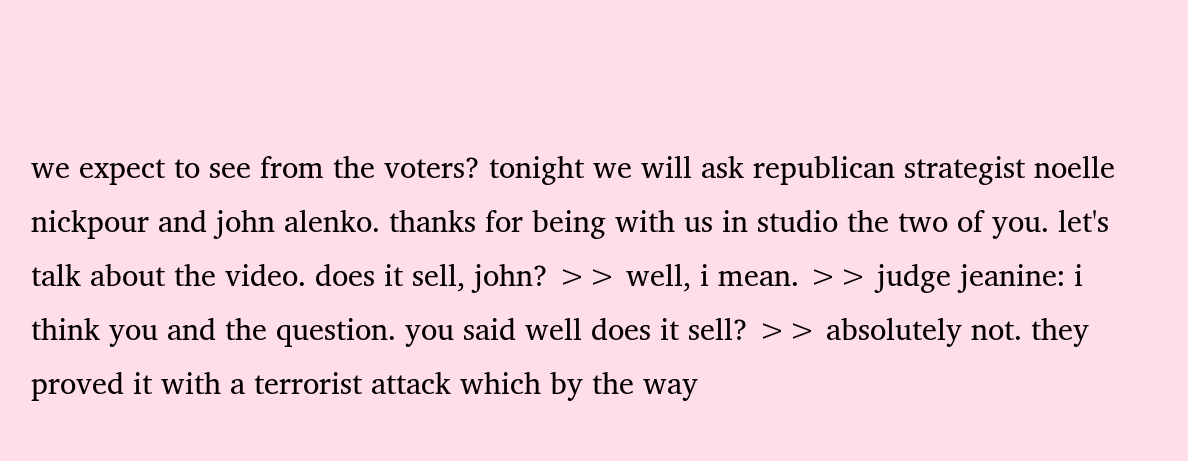we expect to see from the voters? tonight we will ask republican strategist noelle nickpour and john alenko. thanks for being with us in studio the two of you. let's talk about the video. does it sell, john? >> well, i mean. >> judge jeanine: i think you and the question. you said well does it sell? >> absolutely not. they proved it with a terrorist attack which by the way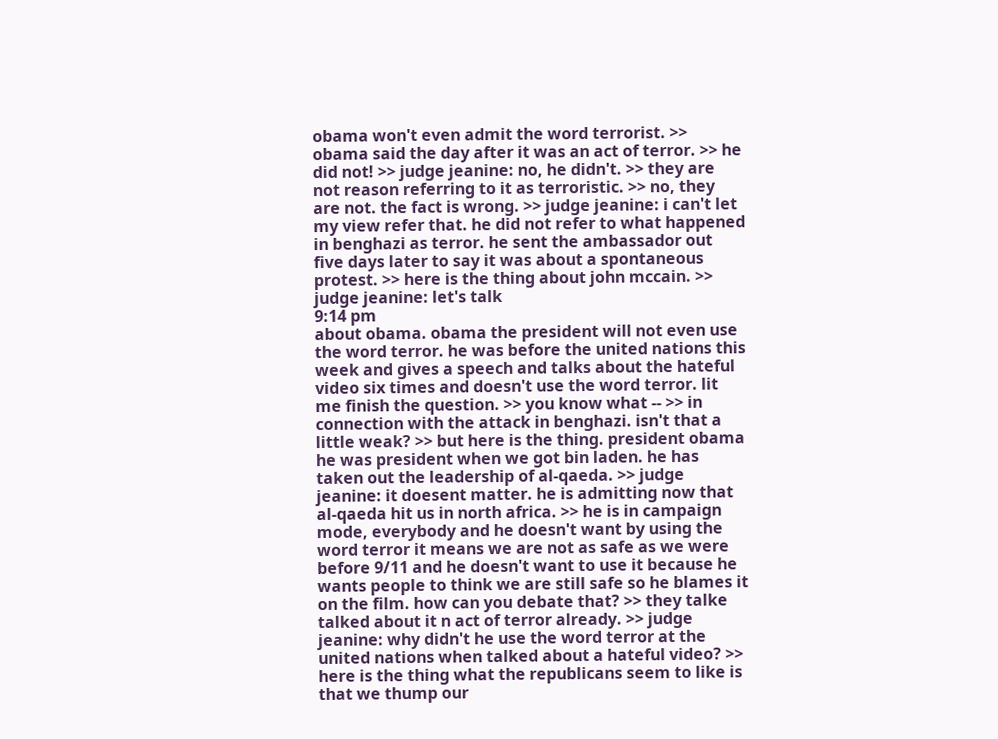obama won't even admit the word terrorist. >> obama said the day after it was an act of terror. >> he did not! >> judge jeanine: no, he didn't. >> they are not reason referring to it as terroristic. >> no, they are not. the fact is wrong. >> judge jeanine: i can't let my view refer that. he did not refer to what happened in benghazi as terror. he sent the ambassador out five days later to say it was about a spontaneous protest. >> here is the thing about john mccain. >> judge jeanine: let's talk
9:14 pm
about obama. obama the president will not even use the word terror. he was before the united nations this week and gives a speech and talks about the hateful video six times and doesn't use the word terror. lit me finish the question. >> you know what -- >> in connection with the attack in benghazi. isn't that a little weak? >> but here is the thing. president obama he was president when we got bin laden. he has taken out the leadership of al-qaeda. >> judge jeanine: it doesent matter. he is admitting now that al-qaeda hit us in north africa. >> he is in campaign mode, everybody and he doesn't want by using the word terror it means we are not as safe as we were before 9/11 and he doesn't want to use it because he wants people to think we are still safe so he blames it on the film. how can you debate that? >> they talke talked about it n act of terror already. >> judge jeanine: why didn't he use the word terror at the united nations when talked about a hateful video? >> here is the thing what the republicans seem to like is that we thump our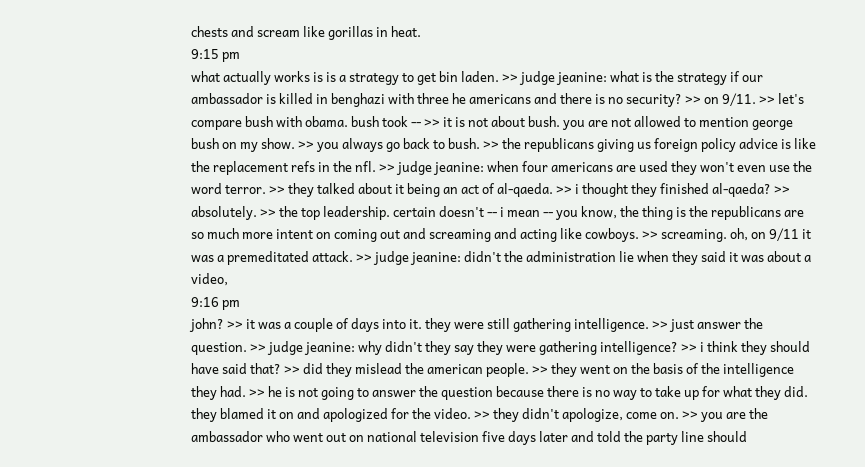chests and scream like gorillas in heat.
9:15 pm
what actually works is is a strategy to get bin laden. >> judge jeanine: what is the strategy if our ambassador is killed in benghazi with three he americans and there is no security? >> on 9/11. >> let's compare bush with obama. bush took -- >> it is not about bush. you are not allowed to mention george bush on my show. >> you always go back to bush. >> the republicans giving us foreign policy advice is like the replacement refs in the nfl. >> judge jeanine: when four americans are used they won't even use the word terror. >> they talked about it being an act of al-qaeda. >> i thought they finished al-qaeda? >> absolutely. >> the top leadership. certain doesn't -- i mean -- you know, the thing is the republicans are so much more intent on coming out and screaming and acting like cowboys. >> screaming. oh, on 9/11 it was a premeditated attack. >> judge jeanine: didn't the administration lie when they said it was about a video,
9:16 pm
john? >> it was a couple of days into it. they were still gathering intelligence. >> just answer the question. >> judge jeanine: why didn't they say they were gathering intelligence? >> i think they should have said that? >> did they mislead the american people. >> they went on the basis of the intelligence they had. >> he is not going to answer the question because there is no way to take up for what they did. they blamed it on and apologized for the video. >> they didn't apologize, come on. >> you are the ambassador who went out on national television five days later and told the party line should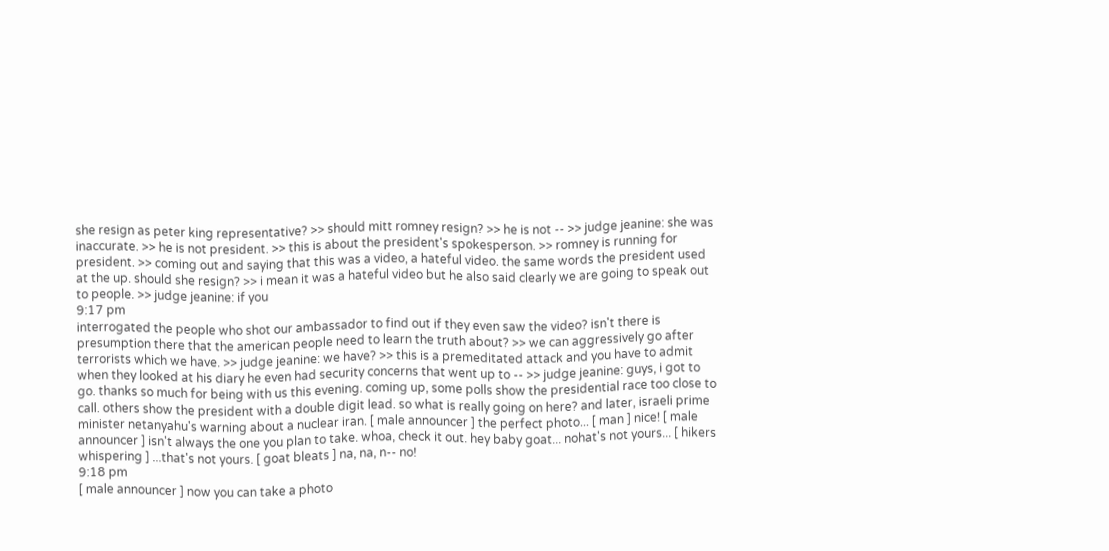she resign as peter king representative? >> should mitt romney resign? >> he is not -- >> judge jeanine: she was inaccurate. >> he is not president. >> this is about the president's spokesperson. >> romney is running for president. >> coming out and saying that this was a video, a hateful video. the same words the president used at the up. should she resign? >> i mean it was a hateful video but he also said clearly we are going to speak out to people. >> judge jeanine: if you
9:17 pm
interrogated the people who shot our ambassador to find out if they even saw the video? isn't there is presumption there that the american people need to learn the truth about? >> we can aggressively go after terrorists which we have. >> judge jeanine: we have? >> this is a premeditated attack and you have to admit when they looked at his diary he even had security concerns that went up to -- >> judge jeanine: guys, i got to go. thanks so much for being with us this evening. coming up, some polls show the presidential race too close to call. others show the president with a double digit lead. so what is really going on here? and later, israeli prime minister netanyahu's warning about a nuclear iran. [ male announcer ] the perfect photo... [ man ] nice! [ male announcer ] isn't always the one you plan to take. whoa, check it out. hey baby goat... nohat's not yours... [ hikers whispering ] ...that's not yours. [ goat bleats ] na, na, n-- no!
9:18 pm
[ male announcer ] now you can take a photo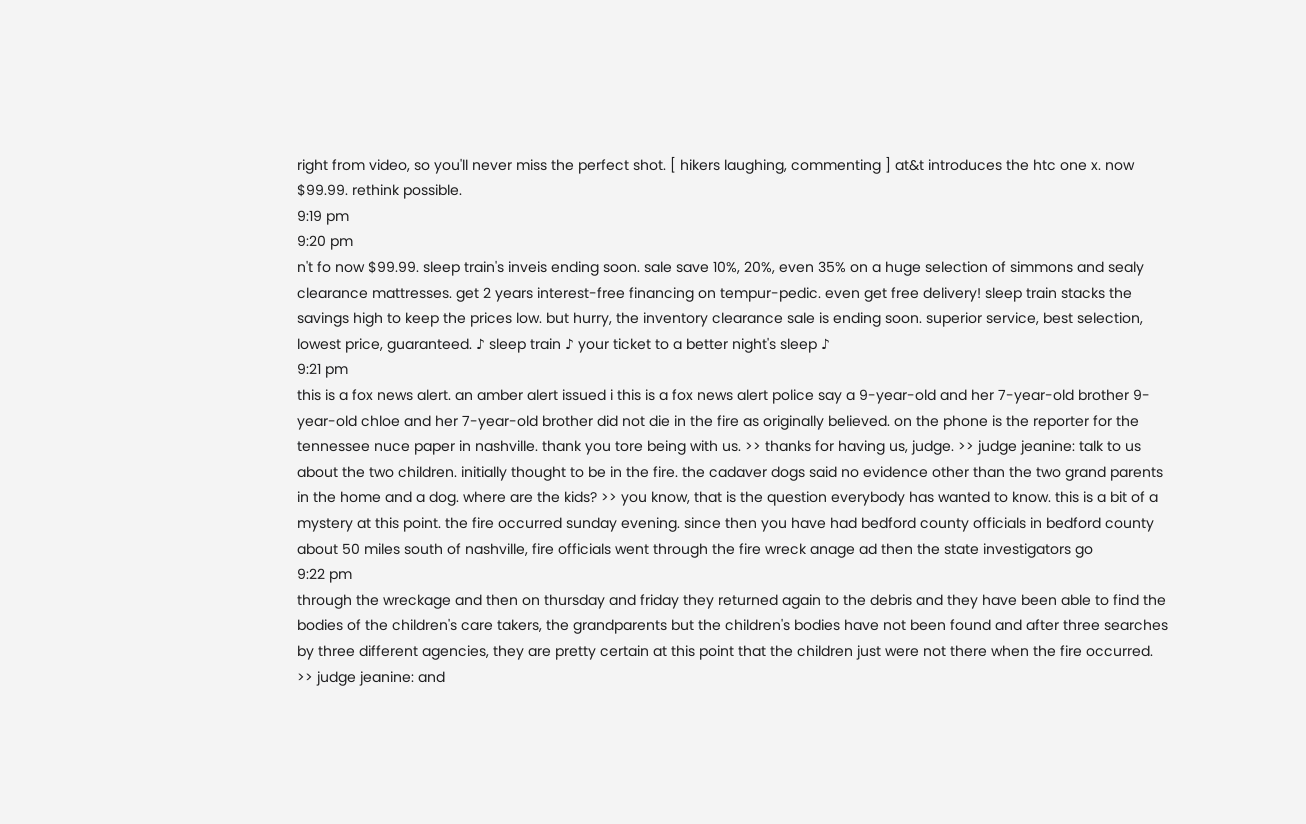right from video, so you'll never miss the perfect shot. [ hikers laughing, commenting ] at&t introduces the htc one x. now $99.99. rethink possible.
9:19 pm
9:20 pm
n't fo now $99.99. sleep train's inveis ending soon. sale save 10%, 20%, even 35% on a huge selection of simmons and sealy clearance mattresses. get 2 years interest-free financing on tempur-pedic. even get free delivery! sleep train stacks the savings high to keep the prices low. but hurry, the inventory clearance sale is ending soon. superior service, best selection, lowest price, guaranteed. ♪ sleep train ♪ your ticket to a better night's sleep ♪
9:21 pm
this is a fox news alert. an amber alert issued i this is a fox news alert police say a 9-year-old and her 7-year-old brother 9-year-old chloe and her 7-year-old brother did not die in the fire as originally believed. on the phone is the reporter for the tennessee nuce paper in nashville. thank you tore being with us. >> thanks for having us, judge. >> judge jeanine: talk to us about the two children. initially thought to be in the fire. the cadaver dogs said no evidence other than the two grand parents in the home and a dog. where are the kids? >> you know, that is the question everybody has wanted to know. this is a bit of a mystery at this point. the fire occurred sunday evening. since then you have had bedford county officials in bedford county about 50 miles south of nashville, fire officials went through the fire wreck anage ad then the state investigators go
9:22 pm
through the wreckage and then on thursday and friday they returned again to the debris and they have been able to find the bodies of the children's care takers, the grandparents but the children's bodies have not been found and after three searches by three different agencies, they are pretty certain at this point that the children just were not there when the fire occurred. >> judge jeanine: and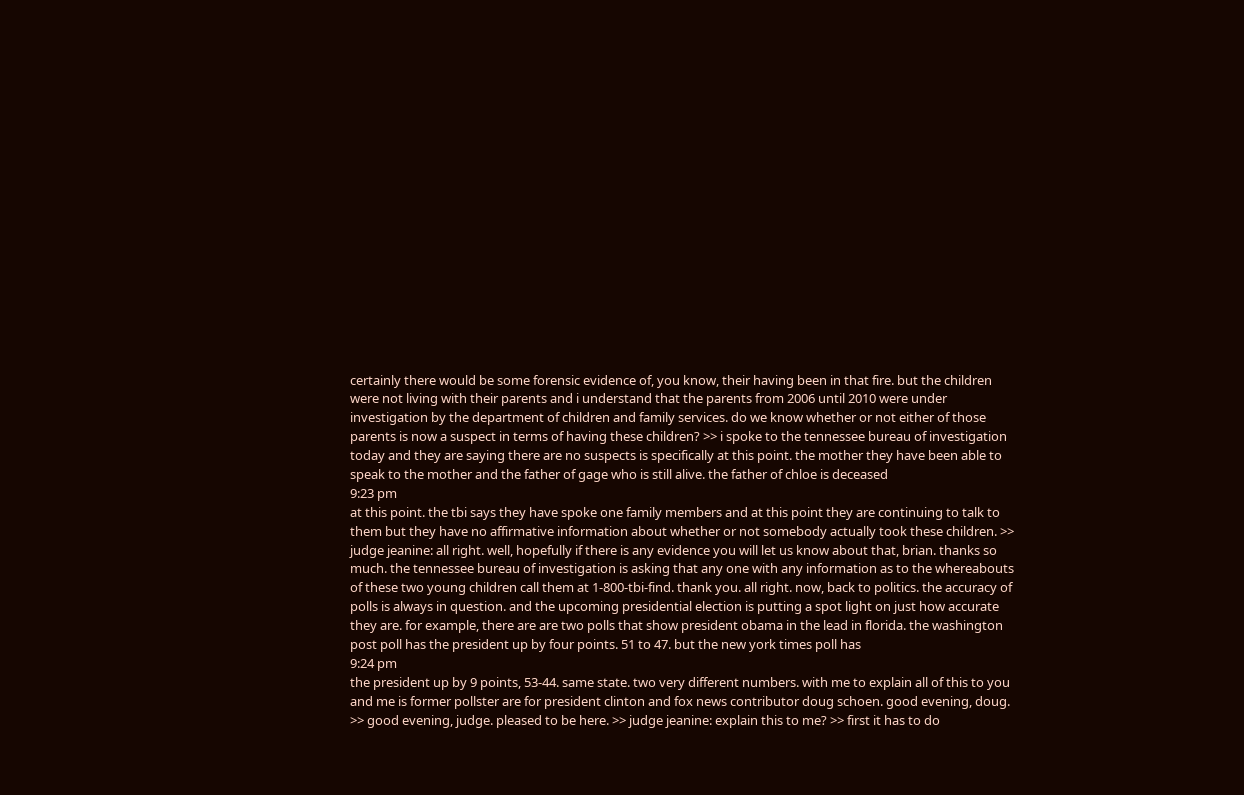certainly there would be some forensic evidence of, you know, their having been in that fire. but the children were not living with their parents and i understand that the parents from 2006 until 2010 were under investigation by the department of children and family services. do we know whether or not either of those parents is now a suspect in terms of having these children? >> i spoke to the tennessee bureau of investigation today and they are saying there are no suspects is specifically at this point. the mother they have been able to speak to the mother and the father of gage who is still alive. the father of chloe is deceased
9:23 pm
at this point. the tbi says they have spoke one family members and at this point they are continuing to talk to them but they have no affirmative information about whether or not somebody actually took these children. >> judge jeanine: all right. well, hopefully if there is any evidence you will let us know about that, brian. thanks so much. the tennessee bureau of investigation is asking that any one with any information as to the whereabouts of these two young children call them at 1-800-tbi-find. thank you. all right. now, back to politics. the accuracy of polls is always in question. and the upcoming presidential election is putting a spot light on just how accurate they are. for example, there are are two polls that show president obama in the lead in florida. the washington post poll has the president up by four points. 51 to 47. but the new york times poll has
9:24 pm
the president up by 9 points, 53-44. same state. two very different numbers. with me to explain all of this to you and me is former pollster are for president clinton and fox news contributor doug schoen. good evening, doug. >> good evening, judge. pleased to be here. >> judge jeanine: explain this to me? >> first it has to do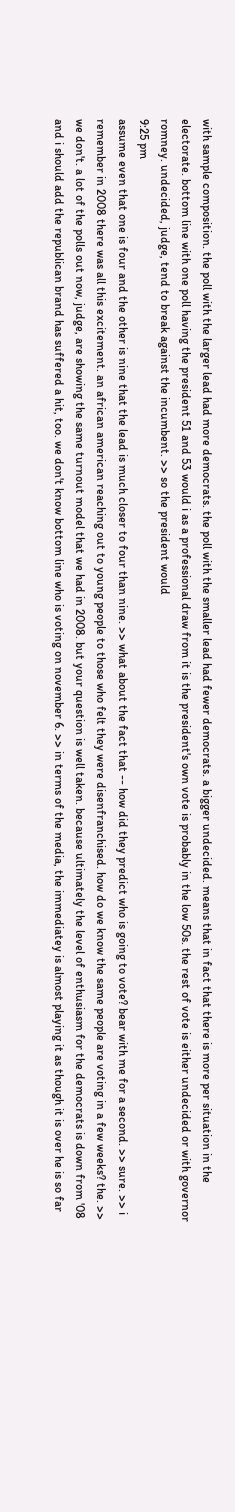with sample composition. the poll with the larger lead had more democrats. the poll with the smaller lead had fewer democrats. a bigger undecided. means that in fact that there is more per situation in the electorate. bottom line with one poll having the president 51 and 53 would i as a professional draw from it is the president's own vote is probably in the low 50s. the rest of vote is either undecided or with governor romney. undecided, judge, tend to break against the incumbent. >> so the president would
9:25 pm
assume even that one is four and the other is nine that the lead is much closer to four than nine. >> what about the fact that -- how did they predict who is going to vote? bear with me for a second. >> sure. >> i remember in 2008 there was all this excitement. an african american reaching out to young people to those who felt they were disenfranchised. how do we know the same people are voting in a few weeks? the. >> we don't. a lot of the polls out now, judge, are showing the same turnout model that we had in 2008. but your question is well taken. because ultimately the level of enthusiasm for the democrats is down from '08 and i should add the republican brand has suffered a hit, too. we don't know bottom line who is voting on november 6. >> in terms of the media, the immediatey is almost playing it as though it is over he is so far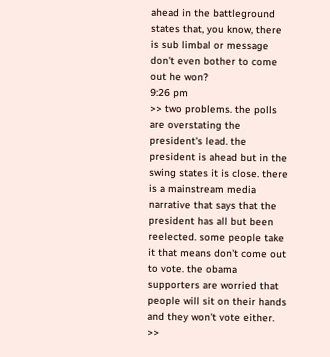ahead in the battleground states that, you know, there is sub limbal or message don't even bother to come out he won?
9:26 pm
>> two problems. the polls are overstating the president's lead. the president is ahead but in the swing states it is close. there is a mainstream media narrative that says that the president has all but been reelected. some people take it that means don't come out to vote. the obama supporters are worried that people will sit on their hands and they won't vote either. >>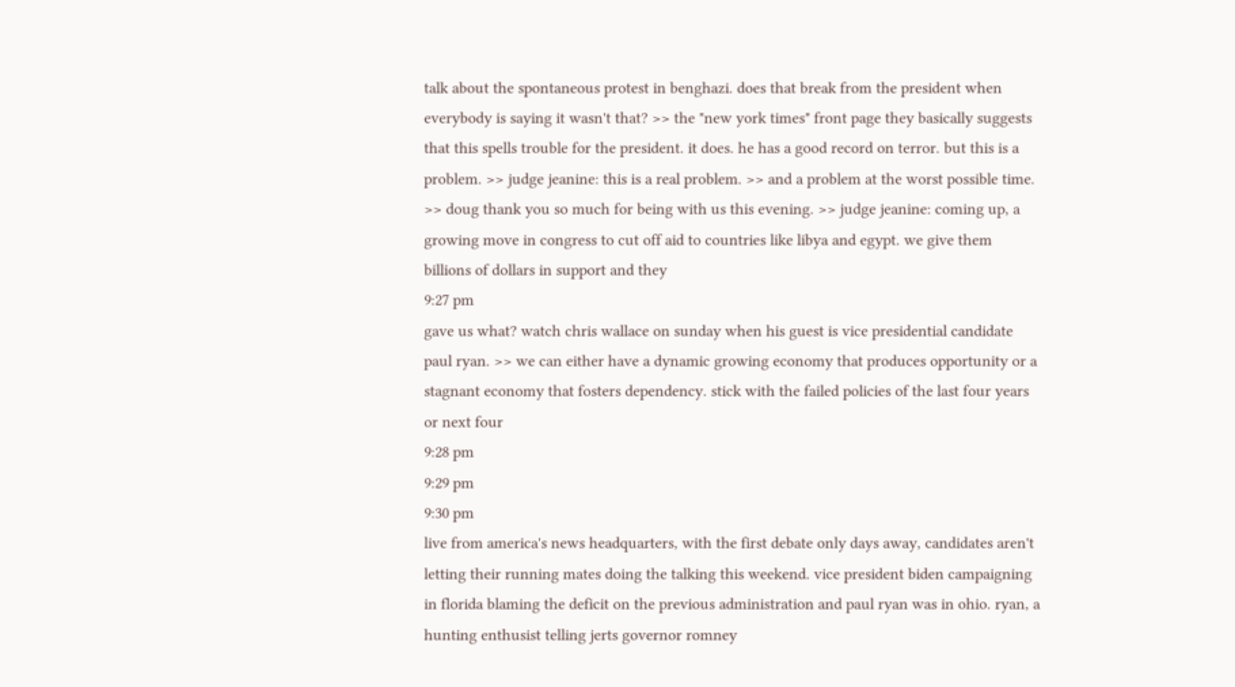talk about the spontaneous protest in benghazi. does that break from the president when everybody is saying it wasn't that? >> the "new york times" front page they basically suggests that this spells trouble for the president. it does. he has a good record on terror. but this is a problem. >> judge jeanine: this is a real problem. >> and a problem at the worst possible time. >> doug thank you so much for being with us this evening. >> judge jeanine: coming up, a growing move in congress to cut off aid to countries like libya and egypt. we give them billions of dollars in support and they
9:27 pm
gave us what? watch chris wallace on sunday when his guest is vice presidential candidate paul ryan. >> we can either have a dynamic growing economy that produces opportunity or a stagnant economy that fosters dependency. stick with the failed policies of the last four years or next four
9:28 pm
9:29 pm
9:30 pm
live from america's news headquarters, with the first debate only days away, candidates aren't letting their running mates doing the talking this weekend. vice president biden campaigning in florida blaming the deficit on the previous administration and paul ryan was in ohio. ryan, a hunting enthusist telling jerts governor romney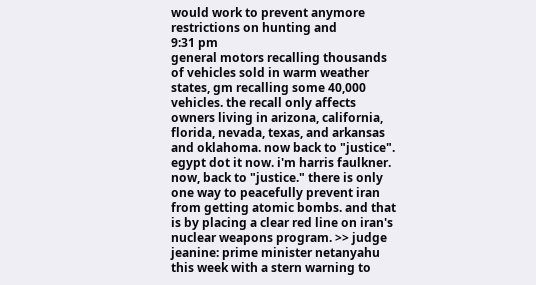would work to prevent anymore restrictions on hunting and
9:31 pm
general motors recalling thousands of vehicles sold in warm weather states, gm recalling some 40,000 vehicles. the recall only affects owners living in arizona, california, florida, nevada, texas, and arkansas and oklahoma. now back to "justice". egypt dot it now. i'm harris faulkner. now, back to "justice." there is only one way to peacefully prevent iran from getting atomic bombs. and that is by placing a clear red line on iran's nuclear weapons program. >> judge jeanine: prime minister netanyahu this week with a stern warning to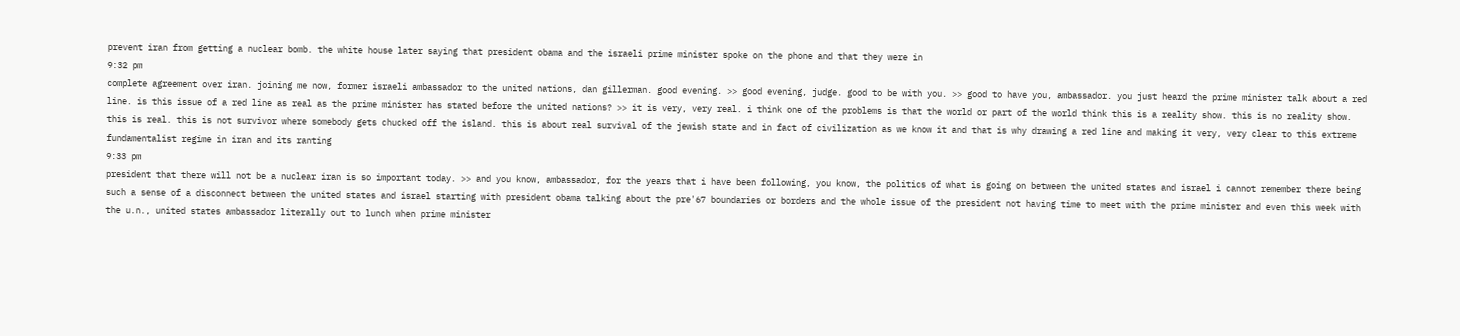prevent iran from getting a nuclear bomb. the white house later saying that president obama and the israeli prime minister spoke on the phone and that they were in
9:32 pm
complete agreement over iran. joining me now, former israeli ambassador to the united nations, dan gillerman. good evening. >> good evening, judge. good to be with you. >> good to have you, ambassador. you just heard the prime minister talk about a red line. is this issue of a red line as real as the prime minister has stated before the united nations? >> it is very, very real. i think one of the problems is that the world or part of the world think this is a reality show. this is no reality show. this is real. this is not survivor where somebody gets chucked off the island. this is about real survival of the jewish state and in fact of civilization as we know it and that is why drawing a red line and making it very, very clear to this extreme fundamentalist regime in iran and its ranting
9:33 pm
president that there will not be a nuclear iran is so important today. >> and you know, ambassador, for the years that i have been following, you know, the politics of what is going on between the united states and israel i cannot remember there being such a sense of a disconnect between the united states and israel starting with president obama talking about the pre'67 boundaries or borders and the whole issue of the president not having time to meet with the prime minister and even this week with the u.n., united states ambassador literally out to lunch when prime minister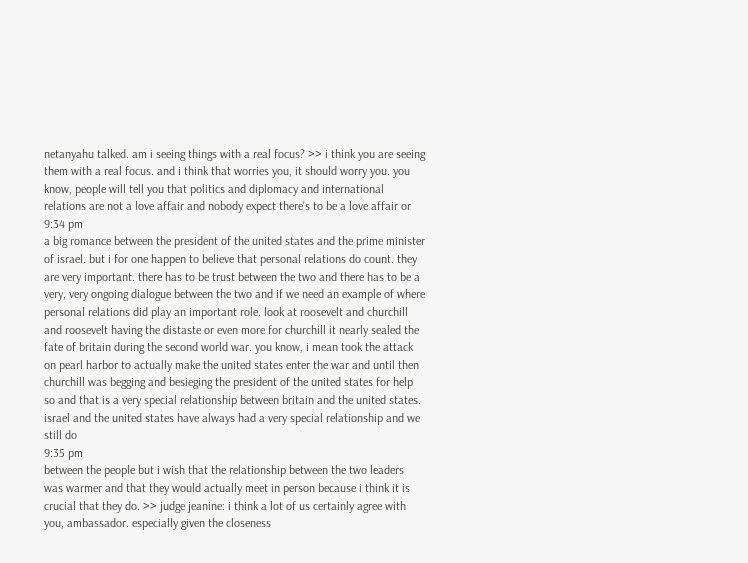netanyahu talked. am i seeing things with a real focus? >> i think you are seeing them with a real focus. and i think that worries you, it should worry you. you know, people will tell you that politics and diplomacy and international relations are not a love affair and nobody expect there's to be a love affair or
9:34 pm
a big romance between the president of the united states and the prime minister of israel. but i for one happen to believe that personal relations do count. they are very important. there has to be trust between the two and there has to be a very, very ongoing dialogue between the two and if we need an example of where personal relations did play an important role. look at roosevelt and churchill and roosevelt having the distaste or even more for churchill it nearly sealed the fate of britain during the second world war. you know, i mean took the attack on pearl harbor to actually make the united states enter the war and until then churchill was begging and besieging the president of the united states for help so and that is a very special relationship between britain and the united states. israel and the united states have always had a very special relationship and we still do
9:35 pm
between the people but i wish that the relationship between the two leaders was warmer and that they would actually meet in person because i think it is crucial that they do. >> judge jeanine: i think a lot of us certainly agree with you, ambassador. especially given the closeness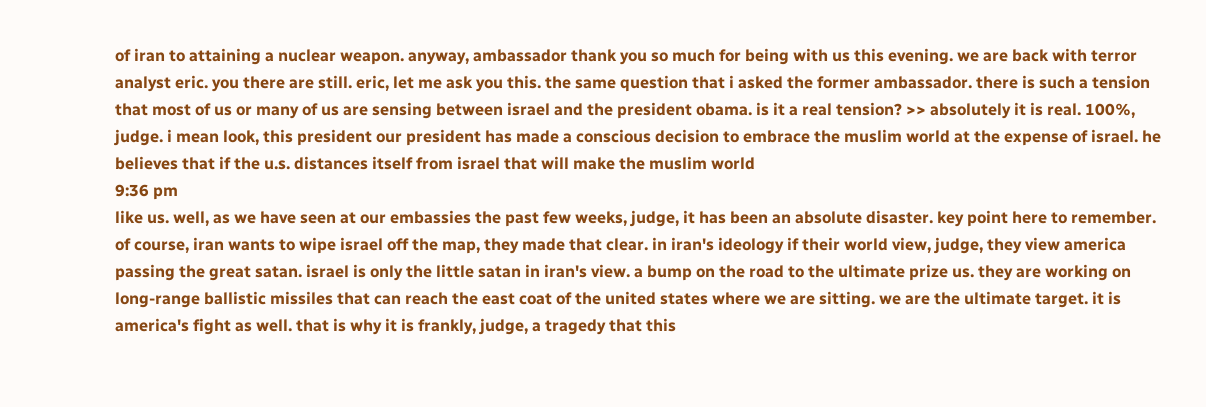of iran to attaining a nuclear weapon. anyway, ambassador thank you so much for being with us this evening. we are back with terror analyst eric. you there are still. eric, let me ask you this. the same question that i asked the former ambassador. there is such a tension that most of us or many of us are sensing between israel and the president obama. is it a real tension? >> absolutely it is real. 100%, judge. i mean look, this president our president has made a conscious decision to embrace the muslim world at the expense of israel. he believes that if the u.s. distances itself from israel that will make the muslim world
9:36 pm
like us. well, as we have seen at our embassies the past few weeks, judge, it has been an absolute disaster. key point here to remember. of course, iran wants to wipe israel off the map, they made that clear. in iran's ideology if their world view, judge, they view america passing the great satan. israel is only the little satan in iran's view. a bump on the road to the ultimate prize us. they are working on long-range ballistic missiles that can reach the east coat of the united states where we are sitting. we are the ultimate target. it is america's fight as well. that is why it is frankly, judge, a tragedy that this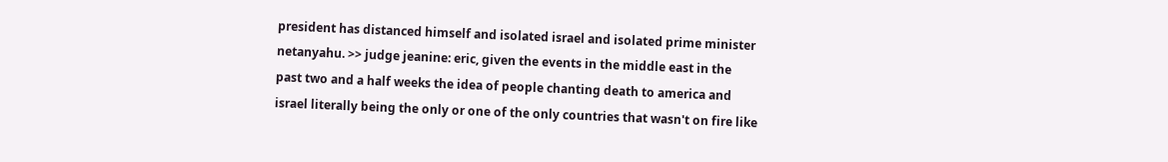president has distanced himself and isolated israel and isolated prime minister netanyahu. >> judge jeanine: eric, given the events in the middle east in the past two and a half weeks the idea of people chanting death to america and israel literally being the only or one of the only countries that wasn't on fire like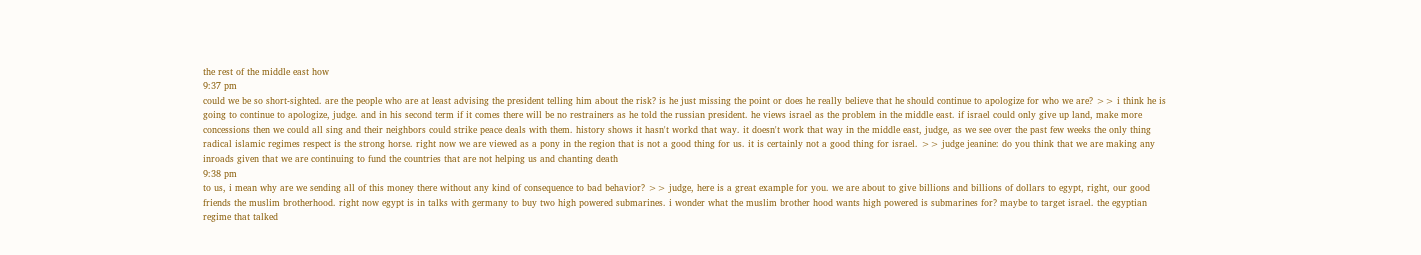the rest of the middle east how
9:37 pm
could we be so short-sighted. are the people who are at least advising the president telling him about the risk? is he just missing the point or does he really believe that he should continue to apologize for who we are? >> i think he is going to continue to apologize, judge. and in his second term if it comes there will be no restrainers as he told the russian president. he views israel as the problem in the middle east. if israel could only give up land, make more concessions then we could all sing and their neighbors could strike peace deals with them. history shows it hasn't workd that way. it doesn't work that way in the middle east, judge, as we see over the past few weeks the only thing radical islamic regimes respect is the strong horse. right now we are viewed as a pony in the region that is not a good thing for us. it is certainly not a good thing for israel. >> judge jeanine: do you think that we are making any inroads given that we are continuing to fund the countries that are not helping us and chanting death
9:38 pm
to us, i mean why are we sending all of this money there without any kind of consequence to bad behavior? >> judge, here is a great example for you. we are about to give billions and billions of dollars to egypt, right, our good friends the muslim brotherhood. right now egypt is in talks with germany to buy two high powered submarines. i wonder what the muslim brother hood wants high powered is submarines for? maybe to target israel. the egyptian regime that talked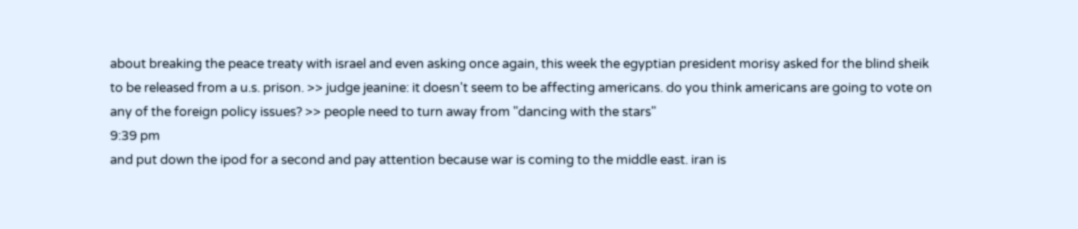about breaking the peace treaty with israel and even asking once again, this week the egyptian president morisy asked for the blind sheik to be released from a u.s. prison. >> judge jeanine: it doesn't seem to be affecting americans. do you think americans are going to vote on any of the foreign policy issues? >> people need to turn away from "dancing with the stars"
9:39 pm
and put down the ipod for a second and pay attention because war is coming to the middle east. iran is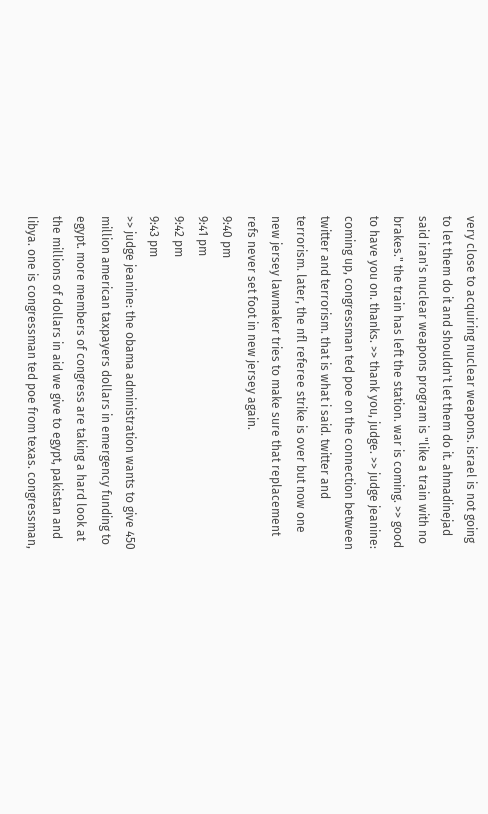very close to acquiring nuclear weapons. israel is not going to let them do it and shouldn't let them do it. ahmadinejad said iran's nuclear weapons program is "like a train with no brakes." the train has left the station. war is coming. >> good to have you on. thanks. >> thank you, judge. >> judge jeanine: coming up, congressman ted poe on the connection between twitter and terrorism. that is what i said. twitter and terrorism. later, the nfl referee strike is over but now one new jersey lawmaker tries to make sure that replacement refs never set foot in new jersey again.
9:40 pm
9:41 pm
9:42 pm
9:43 pm
>> judge jeanine: the obama administration wants to give 450 million american taxpayers dollars in emergency funding to egypt. more members of congress are taking a hard look at the millions of dollars in aid we give to egypt, pakistan and libya. one is congressman ted poe from texas. congressman,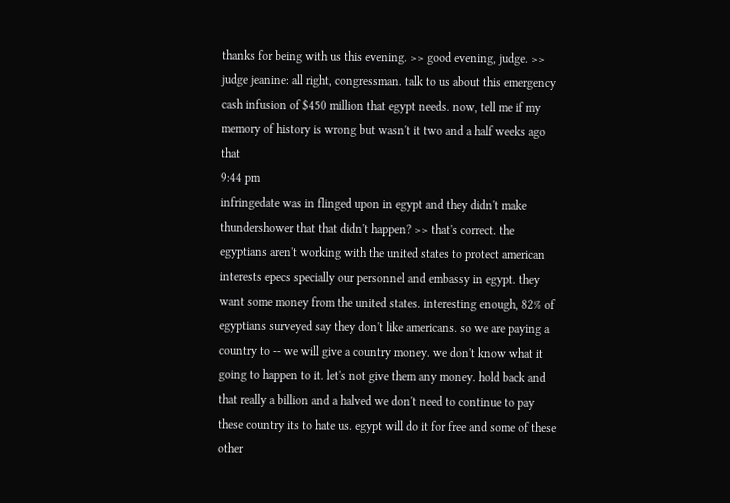thanks for being with us this evening. >> good evening, judge. >> judge jeanine: all right, congressman. talk to us about this emergency cash infusion of $450 million that egypt needs. now, tell me if my memory of history is wrong but wasn't it two and a half weeks ago that
9:44 pm
infringedate was in flinged upon in egypt and they didn't make thundershower that that didn't happen? >> that's correct. the egyptians aren't working with the united states to protect american interests epecs specially our personnel and embassy in egypt. they want some money from the united states. interesting enough, 82% of egyptians surveyed say they don't like americans. so we are paying a country to -- we will give a country money. we don't know what it going to happen to it. let's not give them any money. hold back and that really a billion and a halved we don't need to continue to pay these country its to hate us. egypt will do it for free and some of these other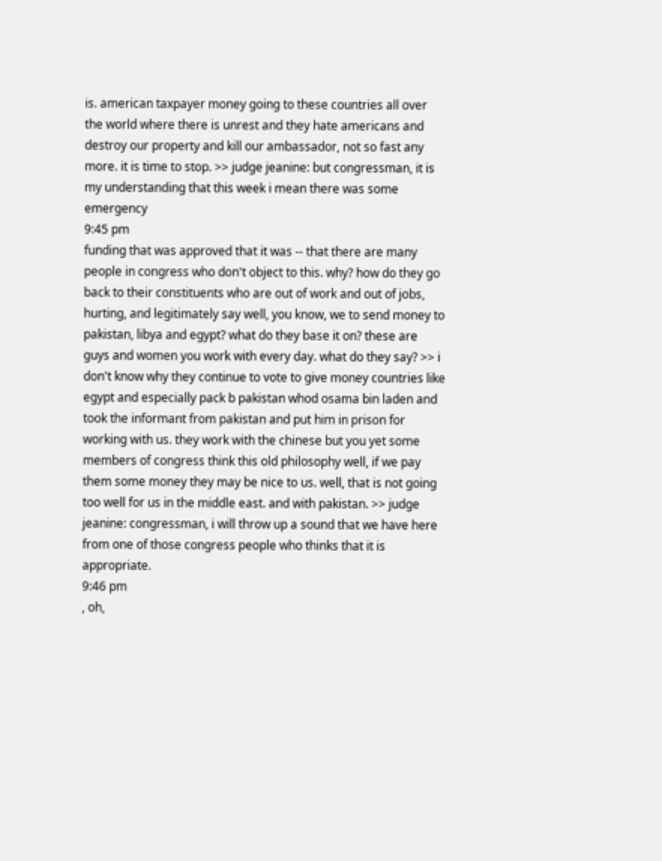is. american taxpayer money going to these countries all over the world where there is unrest and they hate americans and destroy our property and kill our ambassador, not so fast any more. it is time to stop. >> judge jeanine: but congressman, it is my understanding that this week i mean there was some emergency
9:45 pm
funding that was approved that it was -- that there are many people in congress who don't object to this. why? how do they go back to their constituents who are out of work and out of jobs, hurting, and legitimately say well, you know, we to send money to pakistan, libya and egypt? what do they base it on? these are guys and women you work with every day. what do they say? >> i don't know why they continue to vote to give money countries like egypt and especially pack b pakistan whod osama bin laden and took the informant from pakistan and put him in prison for working with us. they work with the chinese but you yet some members of congress think this old philosophy well, if we pay them some money they may be nice to us. well, that is not going too well for us in the middle east. and with pakistan. >> judge jeanine: congressman, i will throw up a sound that we have here from one of those congress people who thinks that it is appropriate.
9:46 pm
, oh,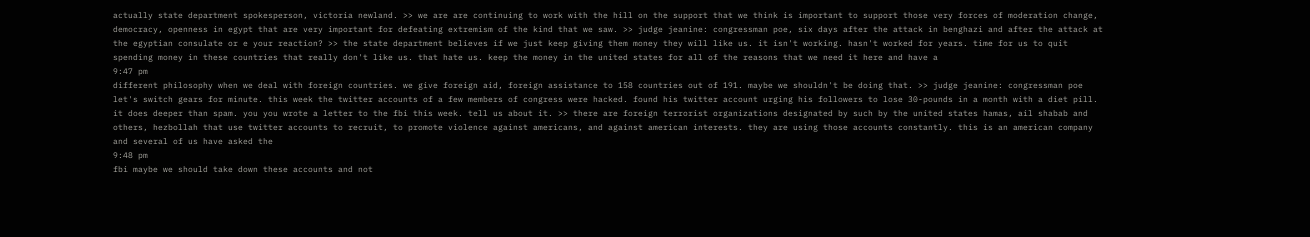actually state department spokesperson, victoria newland. >> we are are continuing to work with the hill on the support that we think is important to support those very forces of moderation change, democracy, openness in egypt that are very important for defeating extremism of the kind that we saw. >> judge jeanine: congressman poe, six days after the attack in benghazi and after the attack at the egyptian consulate or e your reaction? >> the state department believes if we just keep giving them money they will like us. it isn't working. hasn't worked for years. time for us to quit spending money in these countries that really don't like us. that hate us. keep the money in the united states for all of the reasons that we need it here and have a
9:47 pm
different philosophy when we deal with foreign countries. we give foreign aid, foreign assistance to 158 countries out of 191. maybe we shouldn't be doing that. >> judge jeanine: congressman poe let's switch gears for minute. this week the twitter accounts of a few members of congress were hacked. found his twitter account urging his followers to lose 30-pounds in a month with a diet pill. it does deeper than spam. you you wrote a letter to the fbi this week. tell us about it. >> there are foreign terrorist organizations designated by such by the united states hamas, ail shabab and others, hezbollah that use twitter accounts to recruit, to promote violence against americans, and against american interests. they are using those accounts constantly. this is an american company and several of us have asked the
9:48 pm
fbi maybe we should take down these accounts and not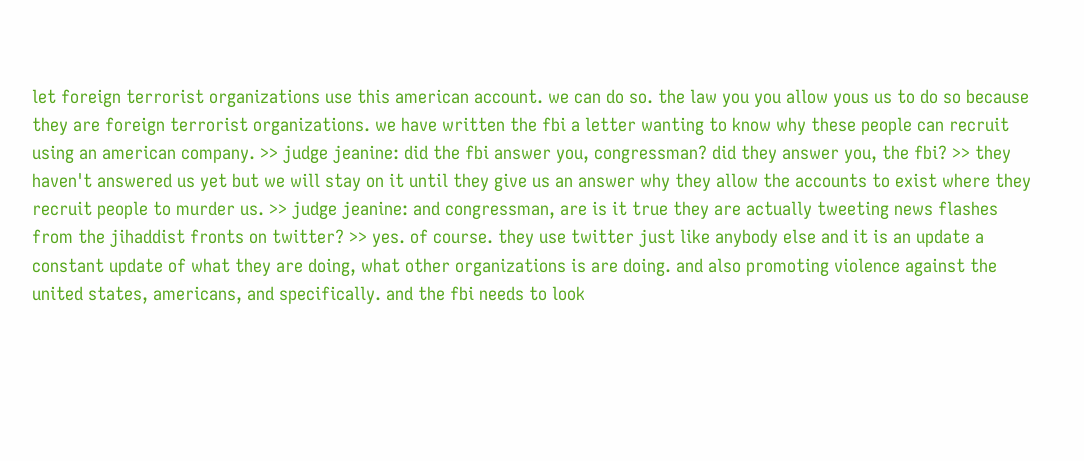let foreign terrorist organizations use this american account. we can do so. the law you you allow yous us to do so because they are foreign terrorist organizations. we have written the fbi a letter wanting to know why these people can recruit using an american company. >> judge jeanine: did the fbi answer you, congressman? did they answer you, the fbi? >> they haven't answered us yet but we will stay on it until they give us an answer why they allow the accounts to exist where they recruit people to murder us. >> judge jeanine: and congressman, are is it true they are actually tweeting news flashes from the jihaddist fronts on twitter? >> yes. of course. they use twitter just like anybody else and it is an update a constant update of what they are doing, what other organizations is are doing. and also promoting violence against the united states, americans, and specifically. and the fbi needs to look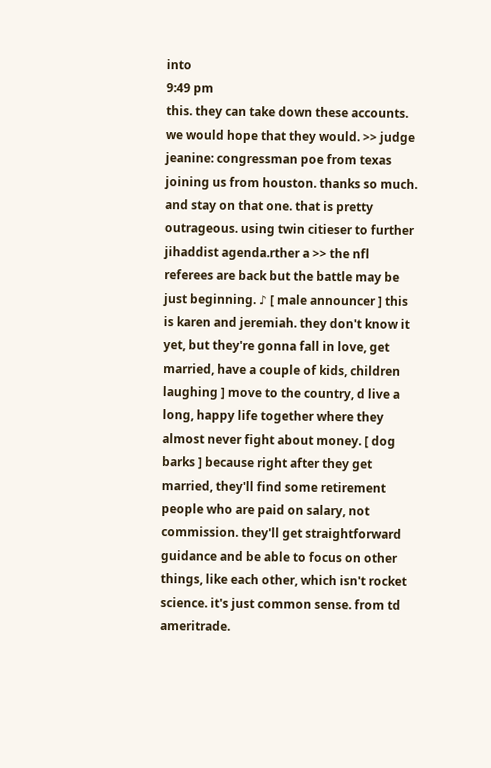into
9:49 pm
this. they can take down these accounts. we would hope that they would. >> judge jeanine: congressman poe from texas joining us from houston. thanks so much. and stay on that one. that is pretty outrageous. using twin citieser to further jihaddist agenda.rther a >> the nfl referees are back but the battle may be just beginning. ♪ [ male announcer ] this is karen and jeremiah. they don't know it yet, but they're gonna fall in love, get married, have a couple of kids, children laughing ] move to the country, d live a long, happy life together where they almost never fight about money. [ dog barks ] because right after they get married, they'll find some retirement people who are paid on salary, not commission. they'll get straightforward guidance and be able to focus on other things, like each other, which isn't rocket science. it's just common sense. from td ameritrade.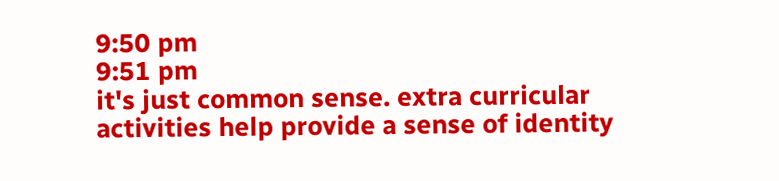9:50 pm
9:51 pm
it's just common sense. extra curricular activities help provide a sense of identity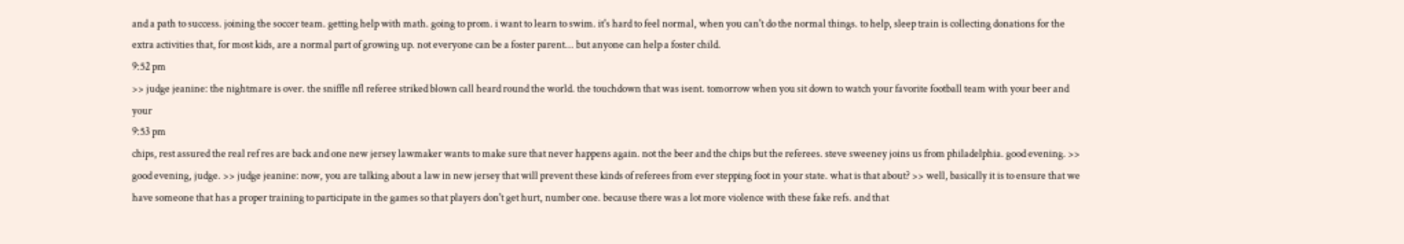and a path to success. joining the soccer team. getting help with math. going to prom. i want to learn to swim. it's hard to feel normal, when you can't do the normal things. to help, sleep train is collecting donations for the extra activities that, for most kids, are a normal part of growing up. not everyone can be a foster parent... but anyone can help a foster child.
9:52 pm
>> judge jeanine: the nightmare is over. the sniffle nfl referee striked blown call heard round the world. the touchdown that was isent. tomorrow when you sit down to watch your favorite football team with your beer and your
9:53 pm
chips, rest assured the real ref res are back and one new jersey lawmaker wants to make sure that never happens again. not the beer and the chips but the referees. steve sweeney joins us from philadelphia. good evening. >> good evening, judge. >> judge jeanine: now, you are talking about a law in new jersey that will prevent these kinds of referees from ever stepping foot in your state. what is that about? >> well, basically it is to ensure that we have someone that has a proper training to participate in the games so that players don't get hurt, number one. because there was a lot more violence with these fake refs. and that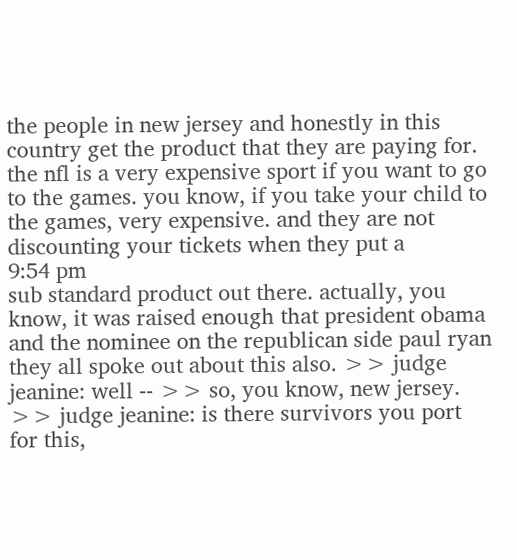the people in new jersey and honestly in this country get the product that they are paying for. the nfl is a very expensive sport if you want to go to the games. you know, if you take your child to the games, very expensive. and they are not discounting your tickets when they put a
9:54 pm
sub standard product out there. actually, you know, it was raised enough that president obama and the nominee on the republican side paul ryan they all spoke out about this also. >> judge jeanine: well -- >> so, you know, new jersey. >> judge jeanine: is there survivors you port for this,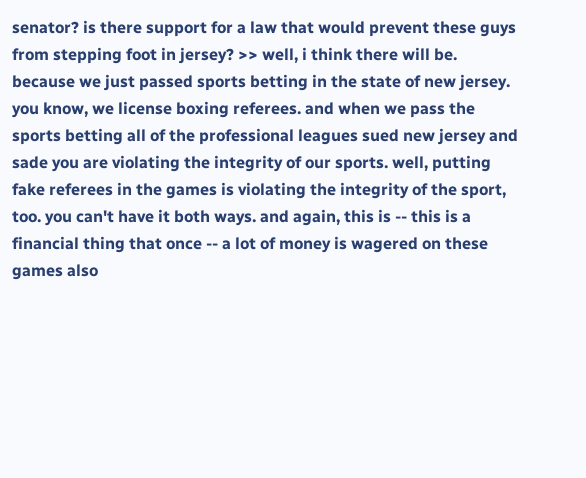senator? is there support for a law that would prevent these guys from stepping foot in jersey? >> well, i think there will be. because we just passed sports betting in the state of new jersey. you know, we license boxing referees. and when we pass the sports betting all of the professional leagues sued new jersey and sade you are violating the integrity of our sports. well, putting fake referees in the games is violating the integrity of the sport, too. you can't have it both ways. and again, this is -- this is a financial thing that once -- a lot of money is wagered on these games also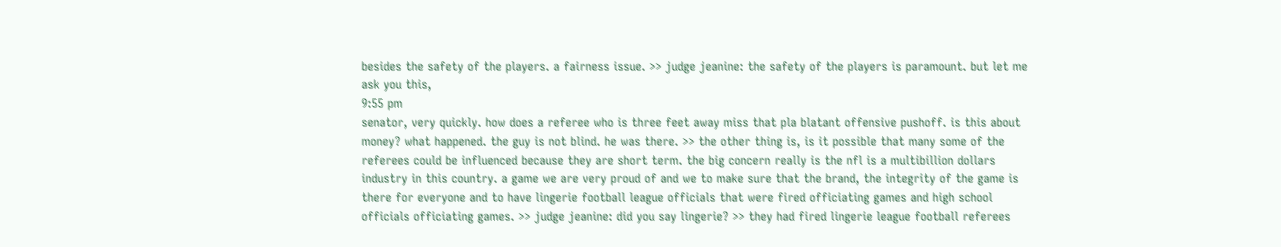besides the safety of the players. a fairness issue. >> judge jeanine: the safety of the players is paramount. but let me ask you this,
9:55 pm
senator, very quickly. how does a referee who is three feet away miss that pla blatant offensive pushoff. is this about money? what happened. the guy is not blind. he was there. >> the other thing is, is it possible that many some of the referees could be influenced because they are short term. the big concern really is the nfl is a multibillion dollars industry in this country. a game we are very proud of and we to make sure that the brand, the integrity of the game is there for everyone and to have lingerie football league officials that were fired officiating games and high school officials officiating games. >> judge jeanine: did you say lingerie? >> they had fired lingerie league football referees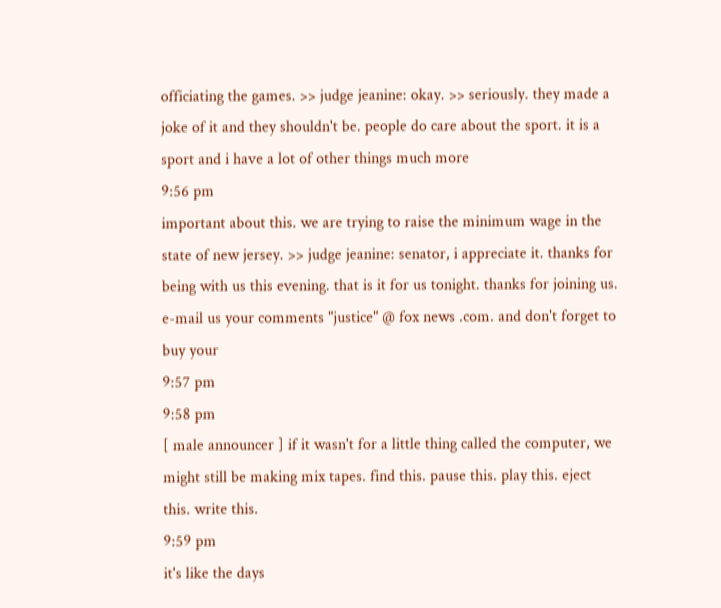officiating the games. >> judge jeanine: okay. >> seriously. they made a joke of it and they shouldn't be. people do care about the sport. it is a sport and i have a lot of other things much more
9:56 pm
important about this. we are trying to raise the minimum wage in the state of new jersey. >> judge jeanine: senator, i appreciate it. thanks for being with us this evening. that is it for us tonight. thanks for joining us. e-mail us your comments "justice" @ fox news .com. and don't forget to buy your
9:57 pm
9:58 pm
[ male announcer ] if it wasn't for a little thing called the computer, we might still be making mix tapes. find this. pause this. play this. eject this. write this.
9:59 pm
it's like the days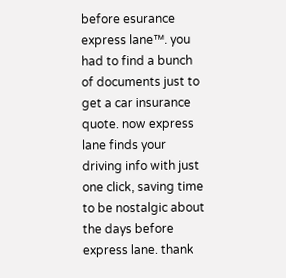before esurance express lane™. you had to find a bunch of documents just to get a car insurance quote. now express lane finds your driving info with just one click, saving time to be nostalgic about the days before express lane. thank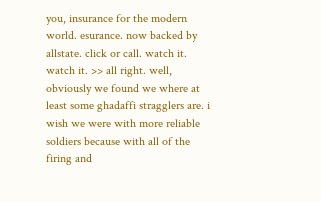you, insurance for the modern world. esurance. now backed by allstate. click or call. watch it. watch it. >> all right. well, obviously we found we where at least some ghadaffi stragglers are. i wish we were with more reliable soldiers because with all of the firing and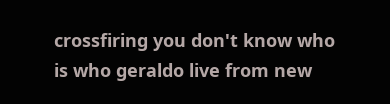crossfiring you don't know who is who geraldo live from new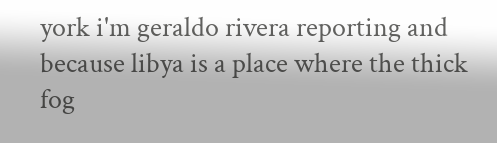york i'm geraldo rivera reporting and because libya is a place where the thick fog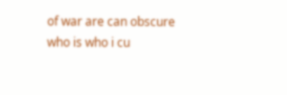of war are can obscure who is who i cu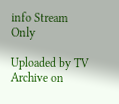info Stream Only

Uploaded by TV Archive on